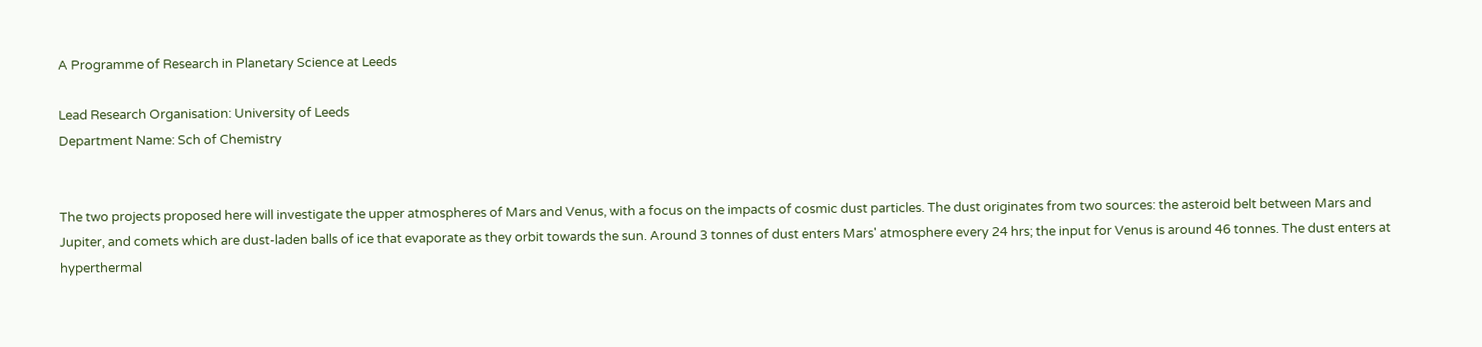A Programme of Research in Planetary Science at Leeds

Lead Research Organisation: University of Leeds
Department Name: Sch of Chemistry


The two projects proposed here will investigate the upper atmospheres of Mars and Venus, with a focus on the impacts of cosmic dust particles. The dust originates from two sources: the asteroid belt between Mars and Jupiter, and comets which are dust-laden balls of ice that evaporate as they orbit towards the sun. Around 3 tonnes of dust enters Mars' atmosphere every 24 hrs; the input for Venus is around 46 tonnes. The dust enters at hyperthermal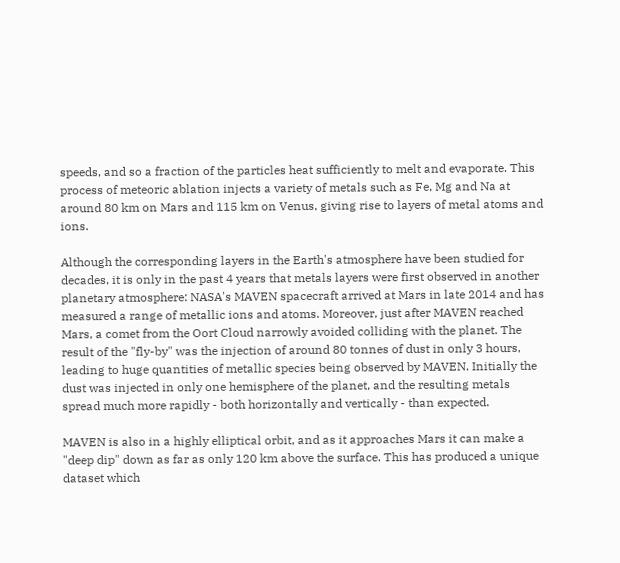speeds, and so a fraction of the particles heat sufficiently to melt and evaporate. This process of meteoric ablation injects a variety of metals such as Fe, Mg and Na at around 80 km on Mars and 115 km on Venus, giving rise to layers of metal atoms and ions.

Although the corresponding layers in the Earth's atmosphere have been studied for decades, it is only in the past 4 years that metals layers were first observed in another planetary atmosphere: NASA's MAVEN spacecraft arrived at Mars in late 2014 and has measured a range of metallic ions and atoms. Moreover, just after MAVEN reached Mars, a comet from the Oort Cloud narrowly avoided colliding with the planet. The result of the "fly-by" was the injection of around 80 tonnes of dust in only 3 hours, leading to huge quantities of metallic species being observed by MAVEN. Initially the dust was injected in only one hemisphere of the planet, and the resulting metals spread much more rapidly - both horizontally and vertically - than expected.

MAVEN is also in a highly elliptical orbit, and as it approaches Mars it can make a "deep dip" down as far as only 120 km above the surface. This has produced a unique dataset which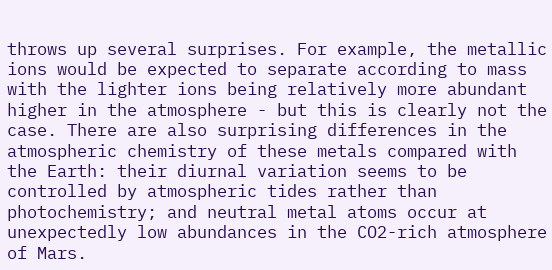throws up several surprises. For example, the metallic ions would be expected to separate according to mass with the lighter ions being relatively more abundant higher in the atmosphere - but this is clearly not the case. There are also surprising differences in the atmospheric chemistry of these metals compared with the Earth: their diurnal variation seems to be controlled by atmospheric tides rather than photochemistry; and neutral metal atoms occur at unexpectedly low abundances in the CO2-rich atmosphere of Mars.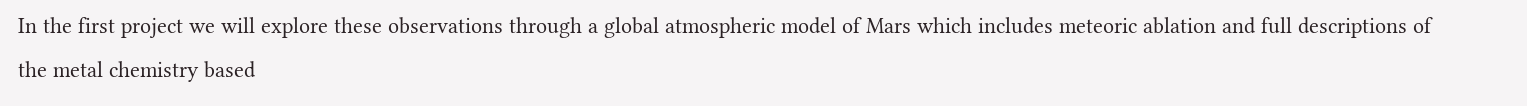In the first project we will explore these observations through a global atmospheric model of Mars which includes meteoric ablation and full descriptions of the metal chemistry based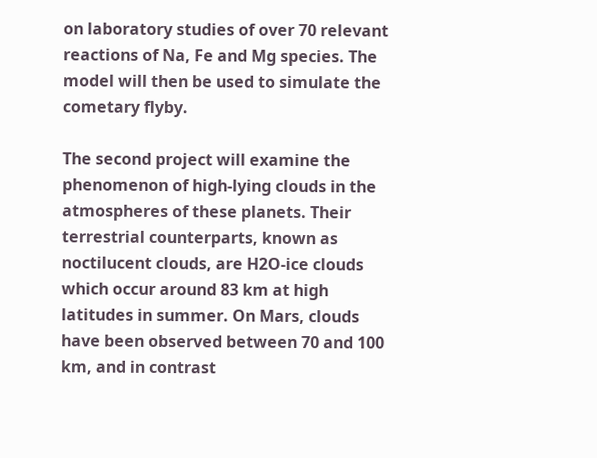on laboratory studies of over 70 relevant reactions of Na, Fe and Mg species. The model will then be used to simulate the cometary flyby.

The second project will examine the phenomenon of high-lying clouds in the atmospheres of these planets. Their terrestrial counterparts, known as noctilucent clouds, are H2O-ice clouds which occur around 83 km at high latitudes in summer. On Mars, clouds have been observed between 70 and 100 km, and in contrast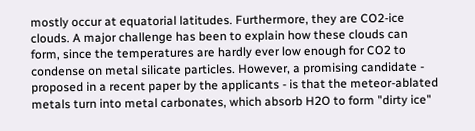mostly occur at equatorial latitudes. Furthermore, they are CO2-ice clouds. A major challenge has been to explain how these clouds can form, since the temperatures are hardly ever low enough for CO2 to condense on metal silicate particles. However, a promising candidate - proposed in a recent paper by the applicants - is that the meteor-ablated metals turn into metal carbonates, which absorb H2O to form "dirty ice"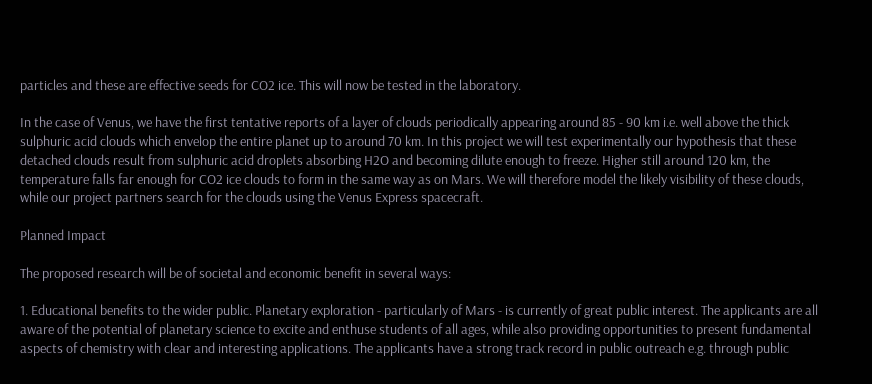particles and these are effective seeds for CO2 ice. This will now be tested in the laboratory.

In the case of Venus, we have the first tentative reports of a layer of clouds periodically appearing around 85 - 90 km i.e. well above the thick sulphuric acid clouds which envelop the entire planet up to around 70 km. In this project we will test experimentally our hypothesis that these detached clouds result from sulphuric acid droplets absorbing H2O and becoming dilute enough to freeze. Higher still around 120 km, the temperature falls far enough for CO2 ice clouds to form in the same way as on Mars. We will therefore model the likely visibility of these clouds, while our project partners search for the clouds using the Venus Express spacecraft.

Planned Impact

The proposed research will be of societal and economic benefit in several ways:

1. Educational benefits to the wider public. Planetary exploration - particularly of Mars - is currently of great public interest. The applicants are all aware of the potential of planetary science to excite and enthuse students of all ages, while also providing opportunities to present fundamental aspects of chemistry with clear and interesting applications. The applicants have a strong track record in public outreach e.g. through public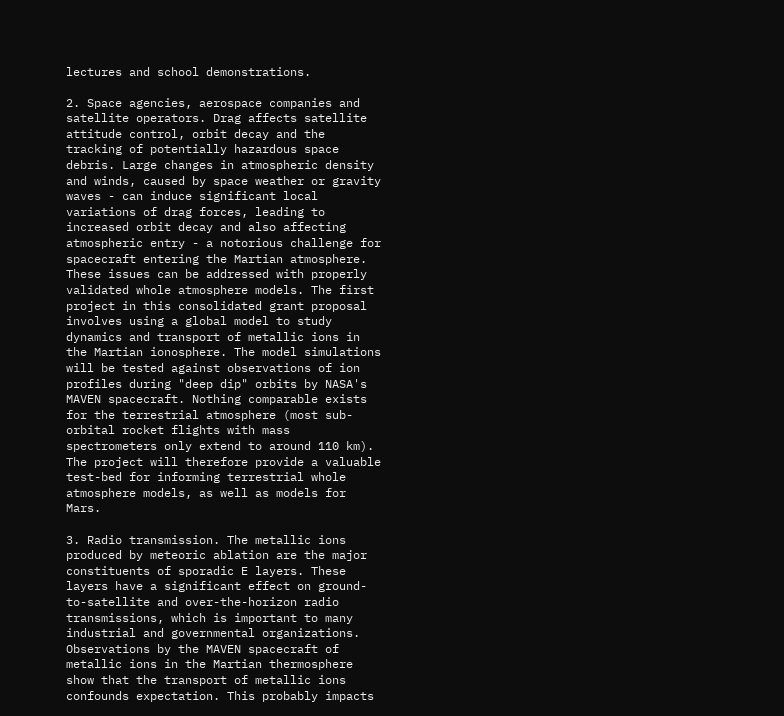lectures and school demonstrations.

2. Space agencies, aerospace companies and satellite operators. Drag affects satellite attitude control, orbit decay and the tracking of potentially hazardous space debris. Large changes in atmospheric density and winds, caused by space weather or gravity waves - can induce significant local variations of drag forces, leading to increased orbit decay and also affecting atmospheric entry - a notorious challenge for spacecraft entering the Martian atmosphere. These issues can be addressed with properly validated whole atmosphere models. The first project in this consolidated grant proposal involves using a global model to study dynamics and transport of metallic ions in the Martian ionosphere. The model simulations will be tested against observations of ion profiles during "deep dip" orbits by NASA's MAVEN spacecraft. Nothing comparable exists for the terrestrial atmosphere (most sub-orbital rocket flights with mass spectrometers only extend to around 110 km). The project will therefore provide a valuable test-bed for informing terrestrial whole atmosphere models, as well as models for Mars.

3. Radio transmission. The metallic ions produced by meteoric ablation are the major constituents of sporadic E layers. These layers have a significant effect on ground-to-satellite and over-the-horizon radio transmissions, which is important to many industrial and governmental organizations. Observations by the MAVEN spacecraft of metallic ions in the Martian thermosphere show that the transport of metallic ions confounds expectation. This probably impacts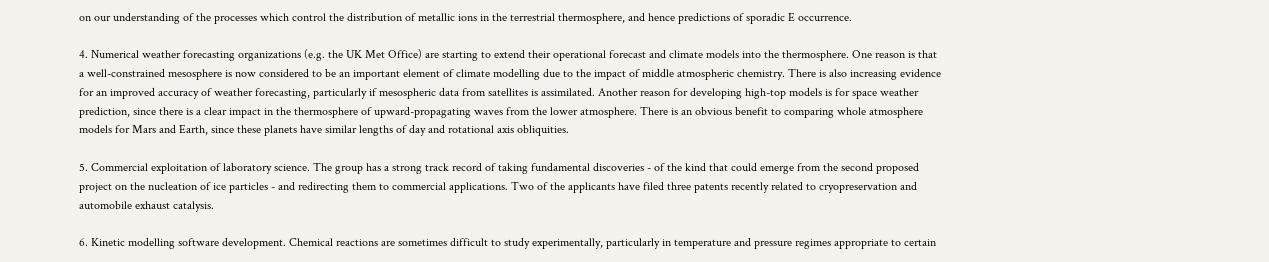on our understanding of the processes which control the distribution of metallic ions in the terrestrial thermosphere, and hence predictions of sporadic E occurrence.

4. Numerical weather forecasting organizations (e.g. the UK Met Office) are starting to extend their operational forecast and climate models into the thermosphere. One reason is that a well-constrained mesosphere is now considered to be an important element of climate modelling due to the impact of middle atmospheric chemistry. There is also increasing evidence for an improved accuracy of weather forecasting, particularly if mesospheric data from satellites is assimilated. Another reason for developing high-top models is for space weather prediction, since there is a clear impact in the thermosphere of upward-propagating waves from the lower atmosphere. There is an obvious benefit to comparing whole atmosphere models for Mars and Earth, since these planets have similar lengths of day and rotational axis obliquities.

5. Commercial exploitation of laboratory science. The group has a strong track record of taking fundamental discoveries - of the kind that could emerge from the second proposed project on the nucleation of ice particles - and redirecting them to commercial applications. Two of the applicants have filed three patents recently related to cryopreservation and automobile exhaust catalysis.

6. Kinetic modelling software development. Chemical reactions are sometimes difficult to study experimentally, particularly in temperature and pressure regimes appropriate to certain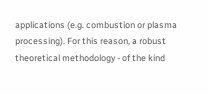applications (e.g. combustion or plasma processing). For this reason, a robust theoretical methodology - of the kind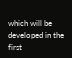which will be developed in the first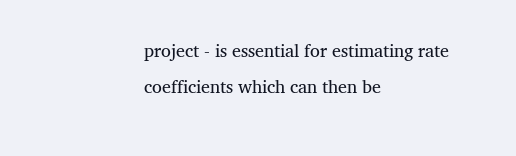project - is essential for estimating rate coefficients which can then be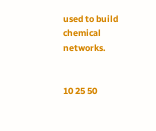used to build chemical networks.


10 25 50